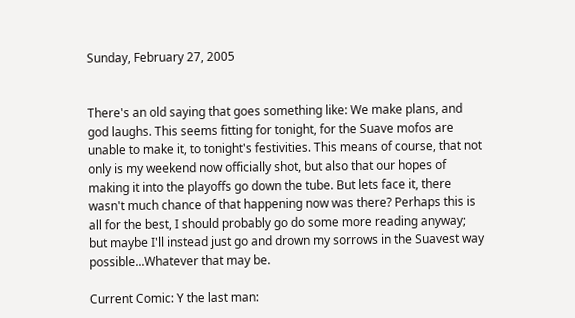Sunday, February 27, 2005


There's an old saying that goes something like: We make plans, and god laughs. This seems fitting for tonight, for the Suave mofos are unable to make it, to tonight's festivities. This means of course, that not only is my weekend now officially shot, but also that our hopes of making it into the playoffs go down the tube. But lets face it, there wasn't much chance of that happening now was there? Perhaps this is all for the best, I should probably go do some more reading anyway; but maybe I'll instead just go and drown my sorrows in the Suavest way possible...Whatever that may be.

Current Comic: Y the last man: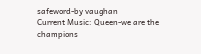safeword-by vaughan
Current Music: Queen-we are the champions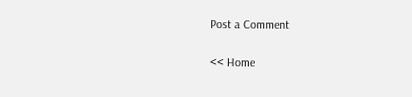Post a Comment

<< Home